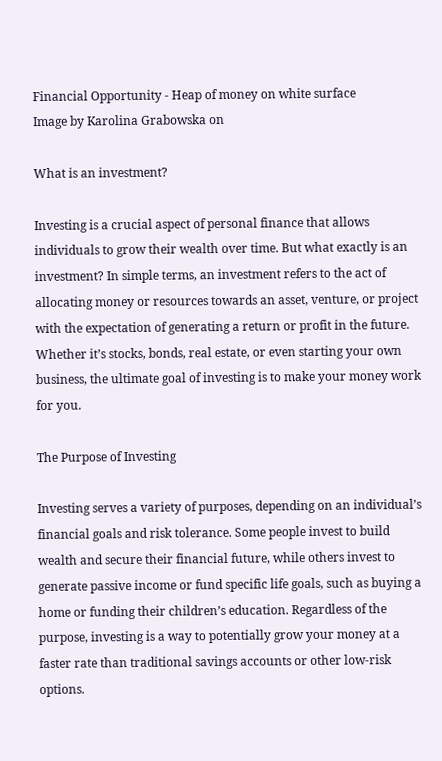Financial Opportunity - Heap of money on white surface
Image by Karolina Grabowska on

What is an investment?

Investing is a crucial aspect of personal finance that allows individuals to grow their wealth over time. But what exactly is an investment? In simple terms, an investment refers to the act of allocating money or resources towards an asset, venture, or project with the expectation of generating a return or profit in the future. Whether it’s stocks, bonds, real estate, or even starting your own business, the ultimate goal of investing is to make your money work for you.

The Purpose of Investing

Investing serves a variety of purposes, depending on an individual’s financial goals and risk tolerance. Some people invest to build wealth and secure their financial future, while others invest to generate passive income or fund specific life goals, such as buying a home or funding their children’s education. Regardless of the purpose, investing is a way to potentially grow your money at a faster rate than traditional savings accounts or other low-risk options.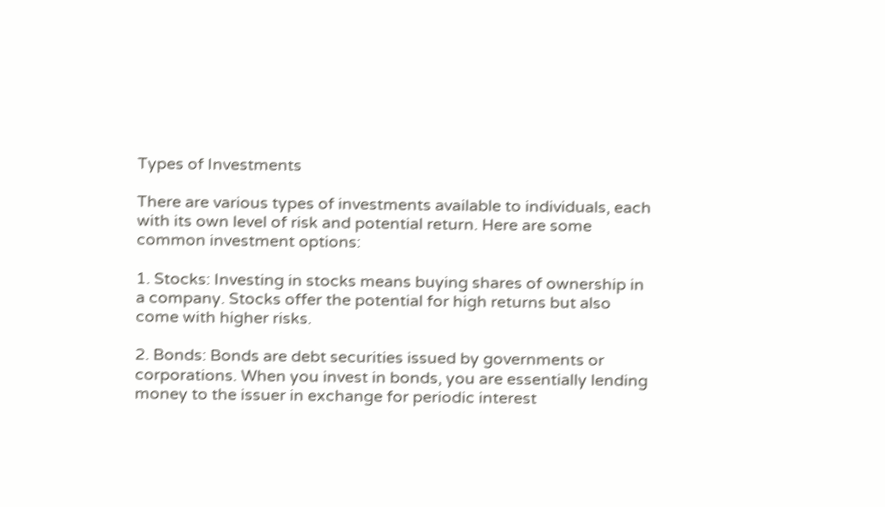Types of Investments

There are various types of investments available to individuals, each with its own level of risk and potential return. Here are some common investment options:

1. Stocks: Investing in stocks means buying shares of ownership in a company. Stocks offer the potential for high returns but also come with higher risks.

2. Bonds: Bonds are debt securities issued by governments or corporations. When you invest in bonds, you are essentially lending money to the issuer in exchange for periodic interest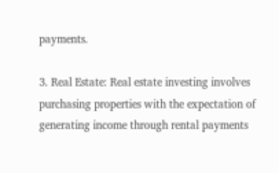payments.

3. Real Estate: Real estate investing involves purchasing properties with the expectation of generating income through rental payments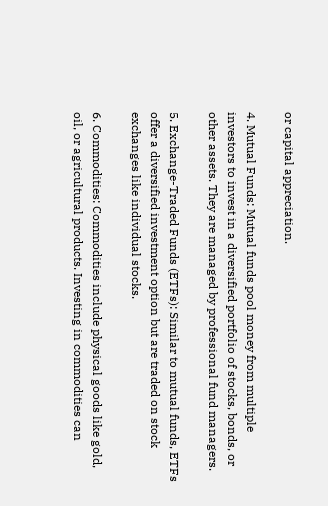or capital appreciation.

4. Mutual Funds: Mutual funds pool money from multiple investors to invest in a diversified portfolio of stocks, bonds, or other assets. They are managed by professional fund managers.

5. Exchange-Traded Funds (ETFs): Similar to mutual funds, ETFs offer a diversified investment option but are traded on stock exchanges like individual stocks.

6. Commodities: Commodities include physical goods like gold, oil, or agricultural products. Investing in commodities can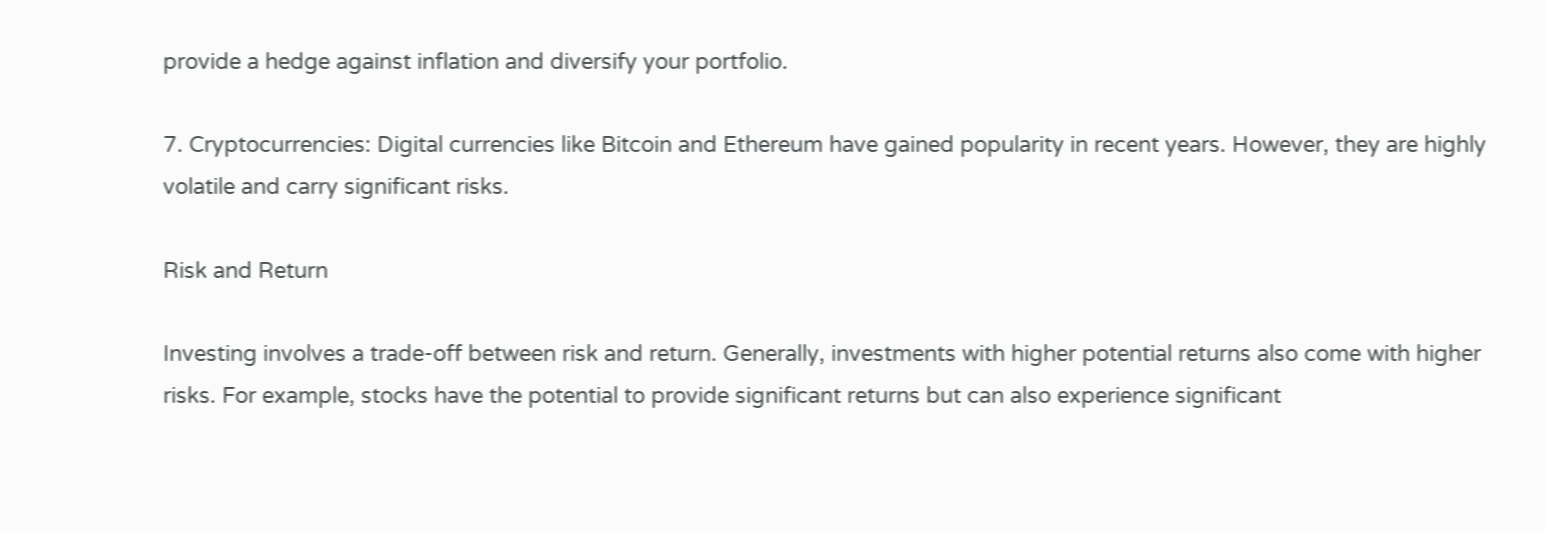provide a hedge against inflation and diversify your portfolio.

7. Cryptocurrencies: Digital currencies like Bitcoin and Ethereum have gained popularity in recent years. However, they are highly volatile and carry significant risks.

Risk and Return

Investing involves a trade-off between risk and return. Generally, investments with higher potential returns also come with higher risks. For example, stocks have the potential to provide significant returns but can also experience significant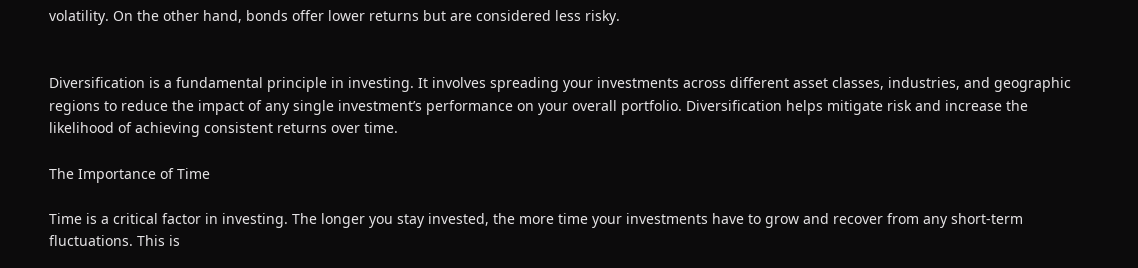volatility. On the other hand, bonds offer lower returns but are considered less risky.


Diversification is a fundamental principle in investing. It involves spreading your investments across different asset classes, industries, and geographic regions to reduce the impact of any single investment’s performance on your overall portfolio. Diversification helps mitigate risk and increase the likelihood of achieving consistent returns over time.

The Importance of Time

Time is a critical factor in investing. The longer you stay invested, the more time your investments have to grow and recover from any short-term fluctuations. This is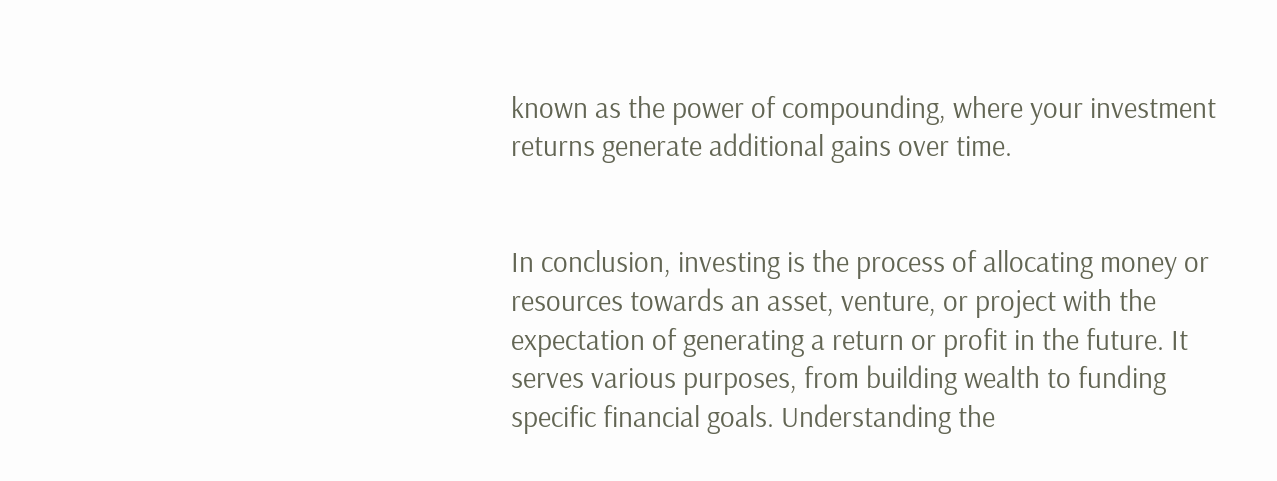known as the power of compounding, where your investment returns generate additional gains over time.


In conclusion, investing is the process of allocating money or resources towards an asset, venture, or project with the expectation of generating a return or profit in the future. It serves various purposes, from building wealth to funding specific financial goals. Understanding the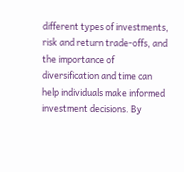different types of investments, risk and return trade-offs, and the importance of diversification and time can help individuals make informed investment decisions. By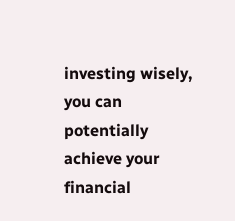investing wisely, you can potentially achieve your financial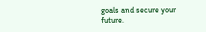goals and secure your future.